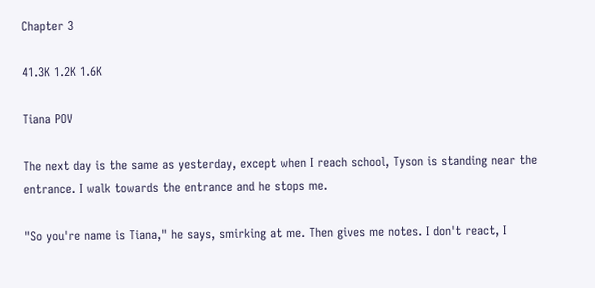Chapter 3

41.3K 1.2K 1.6K

Tiana POV

The next day is the same as yesterday, except when I reach school, Tyson is standing near the entrance. I walk towards the entrance and he stops me.

"So you're name is Tiana," he says, smirking at me. Then gives me notes. I don't react, I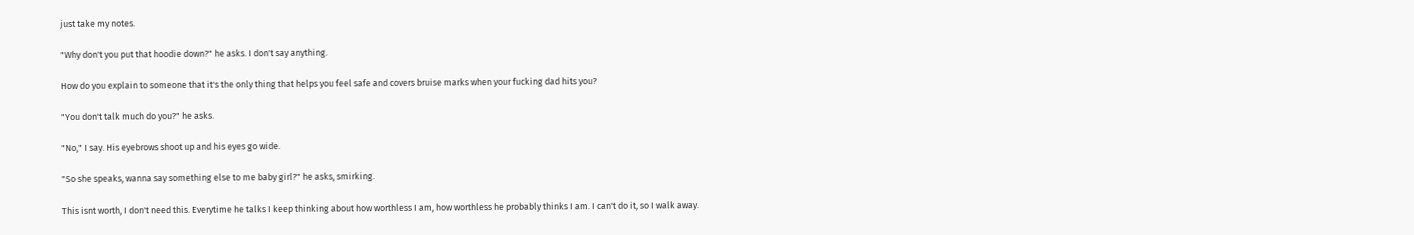just take my notes.

"Why don't you put that hoodie down?" he asks. I don't say anything.

How do you explain to someone that it's the only thing that helps you feel safe and covers bruise marks when your fucking dad hits you?

"You don't talk much do you?" he asks.

"No," I say. His eyebrows shoot up and his eyes go wide.

"So she speaks, wanna say something else to me baby girl?" he asks, smirking.

This isnt worth, I don't need this. Everytime he talks I keep thinking about how worthless I am, how worthless he probably thinks I am. I can't do it, so I walk away.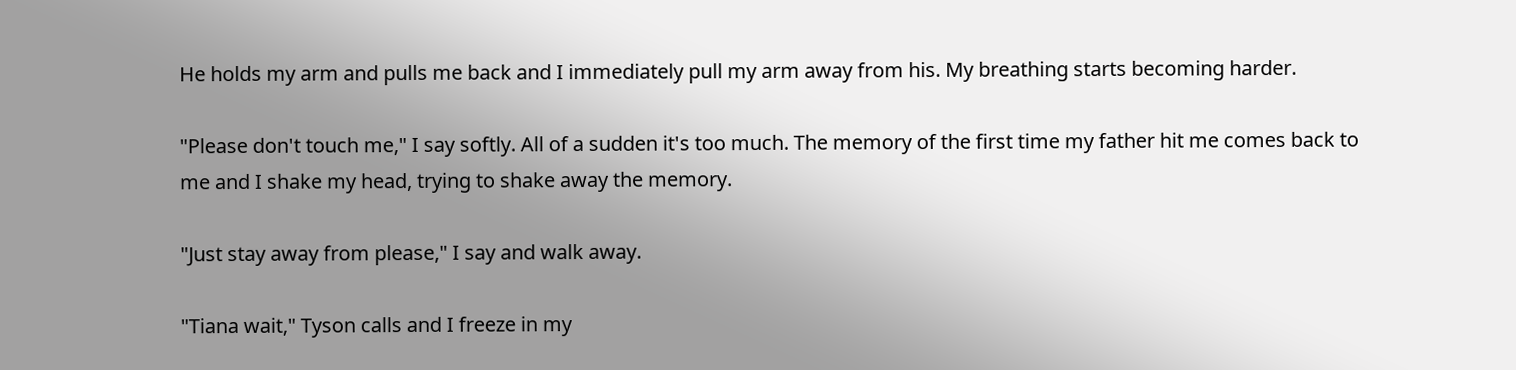He holds my arm and pulls me back and I immediately pull my arm away from his. My breathing starts becoming harder.

"Please don't touch me," I say softly. All of a sudden it's too much. The memory of the first time my father hit me comes back to me and I shake my head, trying to shake away the memory.

"Just stay away from please," I say and walk away.

"Tiana wait," Tyson calls and I freeze in my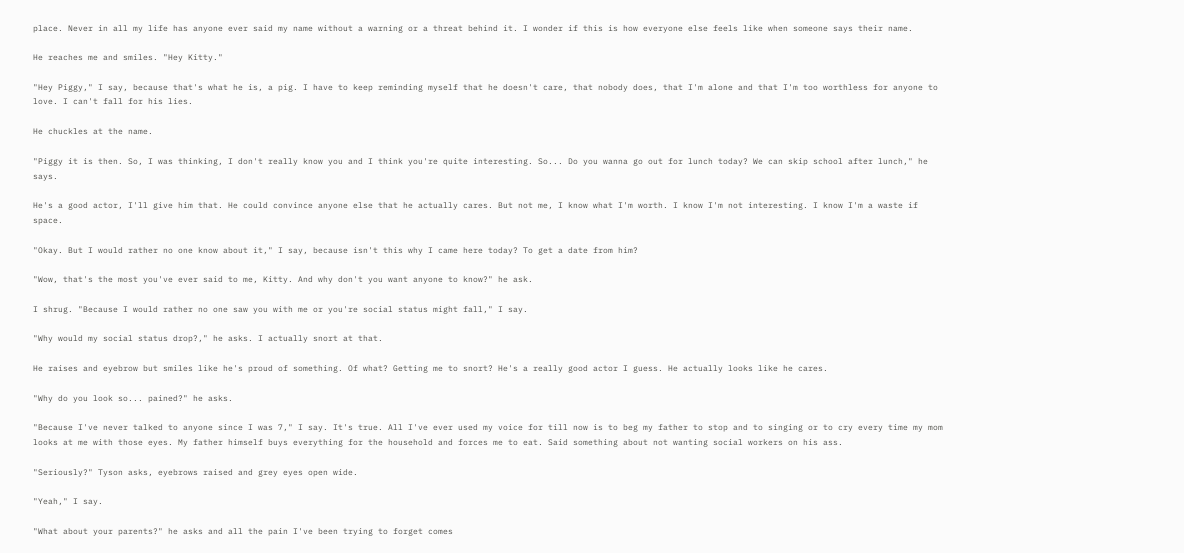place. Never in all my life has anyone ever said my name without a warning or a threat behind it. I wonder if this is how everyone else feels like when someone says their name.

He reaches me and smiles. "Hey Kitty."

"Hey Piggy," I say, because that's what he is, a pig. I have to keep reminding myself that he doesn't care, that nobody does, that I'm alone and that I'm too worthless for anyone to love. I can't fall for his lies.

He chuckles at the name.

"Piggy it is then. So, I was thinking, I don't really know you and I think you're quite interesting. So... Do you wanna go out for lunch today? We can skip school after lunch," he says.

He's a good actor, I'll give him that. He could convince anyone else that he actually cares. But not me, I know what I'm worth. I know I'm not interesting. I know I'm a waste if space.

"Okay. But I would rather no one know about it," I say, because isn't this why I came here today? To get a date from him?

"Wow, that's the most you've ever said to me, Kitty. And why don't you want anyone to know?" he ask.

I shrug. "Because I would rather no one saw you with me or you're social status might fall," I say.

"Why would my social status drop?," he asks. I actually snort at that.

He raises and eyebrow but smiles like he's proud of something. Of what? Getting me to snort? He's a really good actor I guess. He actually looks like he cares.

"Why do you look so... pained?" he asks.

"Because I've never talked to anyone since I was 7," I say. It's true. All I've ever used my voice for till now is to beg my father to stop and to singing or to cry every time my mom looks at me with those eyes. My father himself buys everything for the household and forces me to eat. Said something about not wanting social workers on his ass.

"Seriously?" Tyson asks, eyebrows raised and grey eyes open wide.

"Yeah," I say.

"What about your parents?" he asks and all the pain I've been trying to forget comes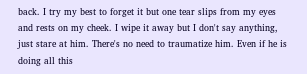back. I try my best to forget it but one tear slips from my eyes and rests on my cheek. I wipe it away but I don't say anything, just stare at him. There's no need to traumatize him. Even if he is doing all this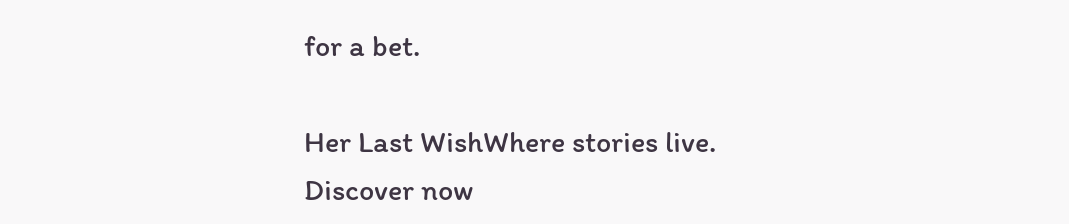for a bet.

Her Last WishWhere stories live. Discover now